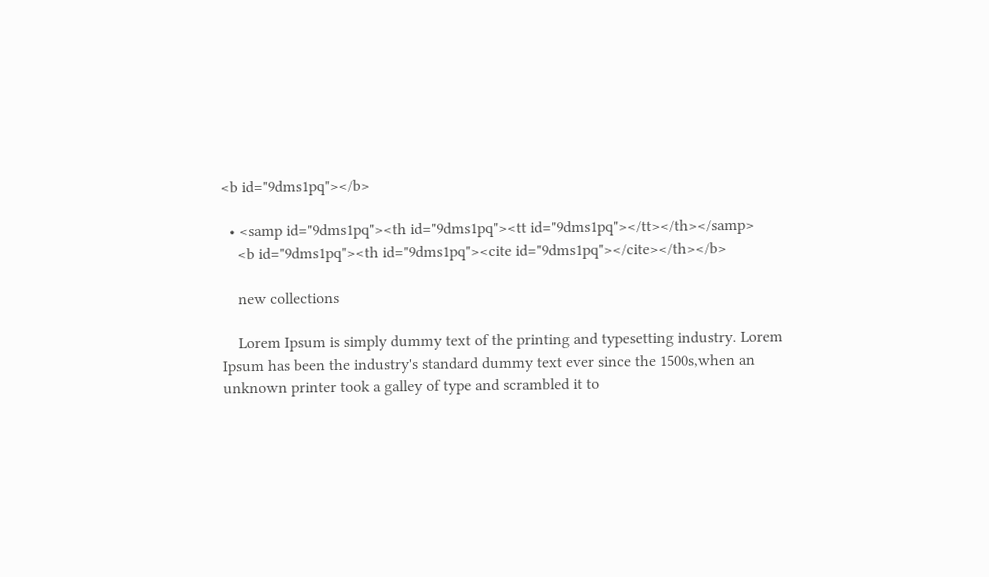<b id="9dms1pq"></b>

  • <samp id="9dms1pq"><th id="9dms1pq"><tt id="9dms1pq"></tt></th></samp>
    <b id="9dms1pq"><th id="9dms1pq"><cite id="9dms1pq"></cite></th></b>

    new collections

    Lorem Ipsum is simply dummy text of the printing and typesetting industry. Lorem Ipsum has been the industry's standard dummy text ever since the 1500s,when an unknown printer took a galley of type and scrambled it to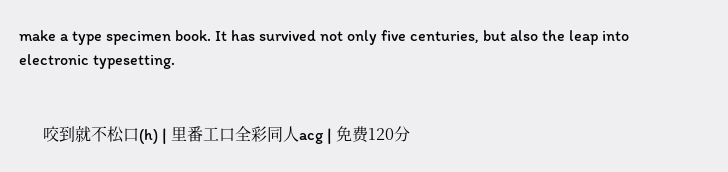make a type specimen book. It has survived not only five centuries, but also the leap into electronic typesetting.


      咬到就不松口(h) | 里番工口全彩同人acg | 免费120分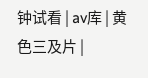钟试看 | av库 | 黄色三及片 |